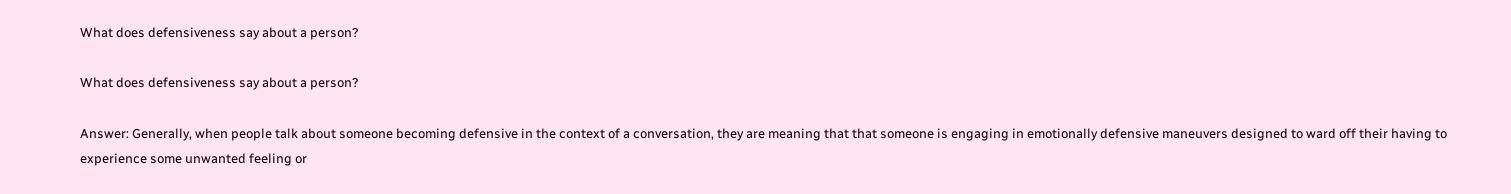What does defensiveness say about a person?

What does defensiveness say about a person?

Answer: Generally, when people talk about someone becoming defensive in the context of a conversation, they are meaning that that someone is engaging in emotionally defensive maneuvers designed to ward off their having to experience some unwanted feeling or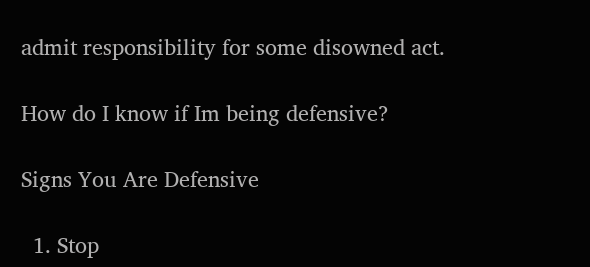admit responsibility for some disowned act.

How do I know if Im being defensive?

Signs You Are Defensive

  1. Stop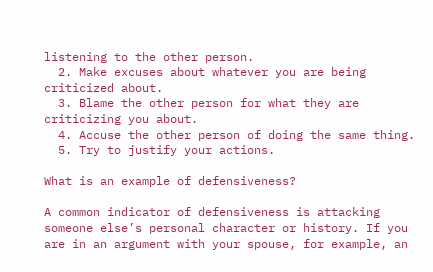listening to the other person.
  2. Make excuses about whatever you are being criticized about.
  3. Blame the other person for what they are criticizing you about.
  4. Accuse the other person of doing the same thing.
  5. Try to justify your actions.

What is an example of defensiveness?

A common indicator of defensiveness is attacking someone else’s personal character or history. If you are in an argument with your spouse, for example, an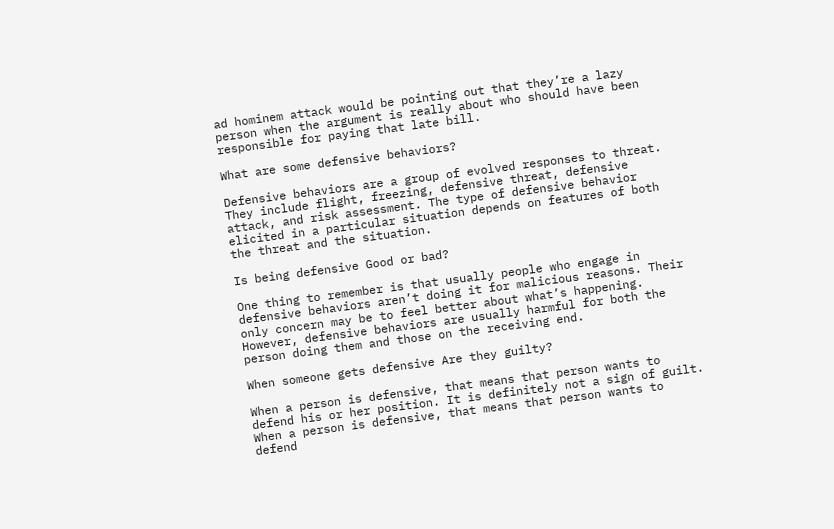ad hominem attack would be pointing out that they’re a lazy person when the argument is really about who should have been responsible for paying that late bill.

What are some defensive behaviors?

Defensive behaviors are a group of evolved responses to threat. They include flight, freezing, defensive threat, defensive attack, and risk assessment. The type of defensive behavior elicited in a particular situation depends on features of both the threat and the situation.

Is being defensive Good or bad?

One thing to remember is that usually people who engage in defensive behaviors aren’t doing it for malicious reasons. Their only concern may be to feel better about what’s happening. However, defensive behaviors are usually harmful for both the person doing them and those on the receiving end.

When someone gets defensive Are they guilty?

When a person is defensive, that means that person wants to defend his or her position. It is definitely not a sign of guilt. When a person is defensive, that means that person wants to defend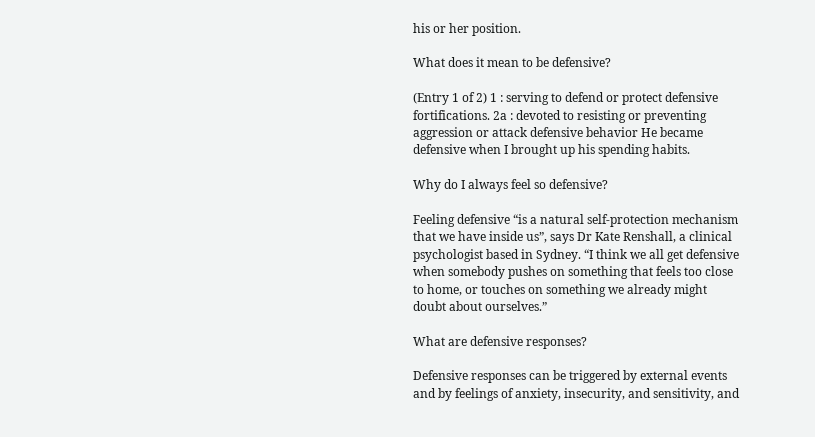his or her position.

What does it mean to be defensive?

(Entry 1 of 2) 1 : serving to defend or protect defensive fortifications. 2a : devoted to resisting or preventing aggression or attack defensive behavior He became defensive when I brought up his spending habits.

Why do I always feel so defensive?

Feeling defensive “is a natural self-protection mechanism that we have inside us”, says Dr Kate Renshall, a clinical psychologist based in Sydney. “I think we all get defensive when somebody pushes on something that feels too close to home, or touches on something we already might doubt about ourselves.”

What are defensive responses?

Defensive responses can be triggered by external events and by feelings of anxiety, insecurity, and sensitivity, and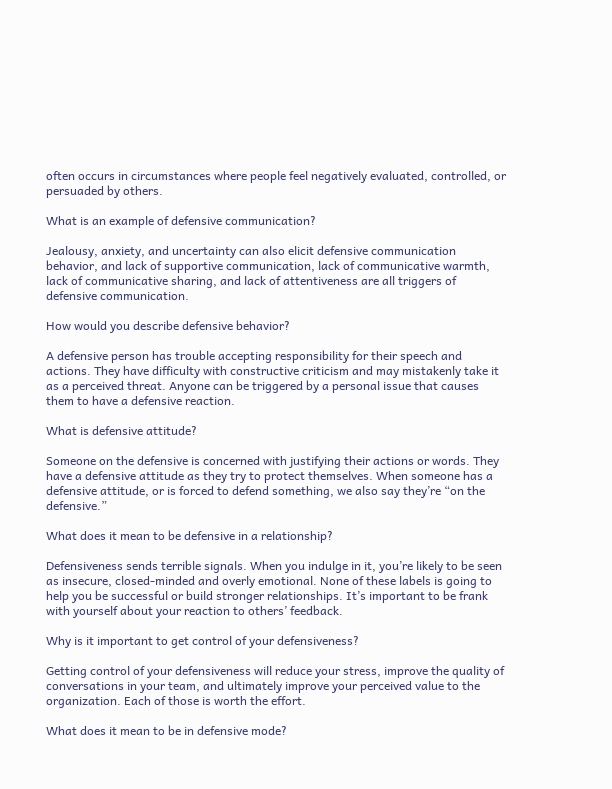often occurs in circumstances where people feel negatively evaluated, controlled, or persuaded by others.

What is an example of defensive communication?

Jealousy, anxiety, and uncertainty can also elicit defensive communication behavior, and lack of supportive communication, lack of communicative warmth, lack of communicative sharing, and lack of attentiveness are all triggers of defensive communication.

How would you describe defensive behavior?

A defensive person has trouble accepting responsibility for their speech and actions. They have difficulty with constructive criticism and may mistakenly take it as a perceived threat. Anyone can be triggered by a personal issue that causes them to have a defensive reaction.

What is defensive attitude?

Someone on the defensive is concerned with justifying their actions or words. They have a defensive attitude as they try to protect themselves. When someone has a defensive attitude, or is forced to defend something, we also say they’re “on the defensive.”

What does it mean to be defensive in a relationship?

Defensiveness sends terrible signals. When you indulge in it, you’re likely to be seen as insecure, closed-minded and overly emotional. None of these labels is going to help you be successful or build stronger relationships. It’s important to be frank with yourself about your reaction to others’ feedback.

Why is it important to get control of your defensiveness?

Getting control of your defensiveness will reduce your stress, improve the quality of conversations in your team, and ultimately improve your perceived value to the organization. Each of those is worth the effort.

What does it mean to be in defensive mode?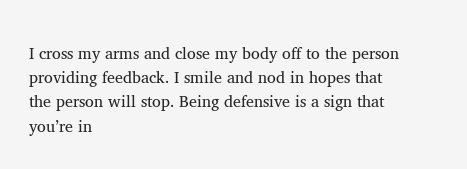I cross my arms and close my body off to the person providing feedback. I smile and nod in hopes that the person will stop. Being defensive is a sign that you’re in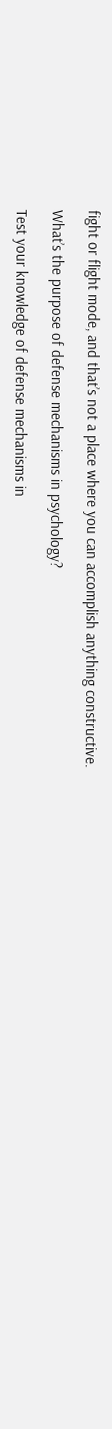fight or flight mode, and that’s not a place where you can accomplish anything constructive.

What’s the purpose of defense mechanisms in psychology?

Test your knowledge of defense mechanisms in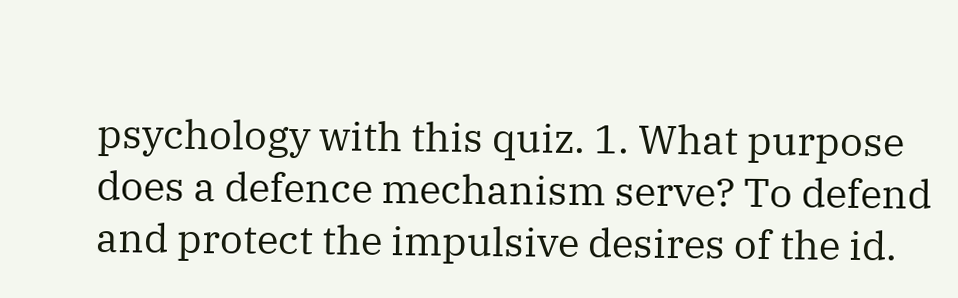psychology with this quiz. 1. What purpose does a defence mechanism serve? To defend and protect the impulsive desires of the id.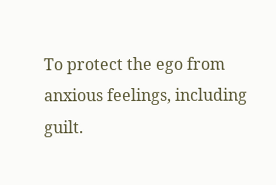To protect the ego from anxious feelings, including guilt.